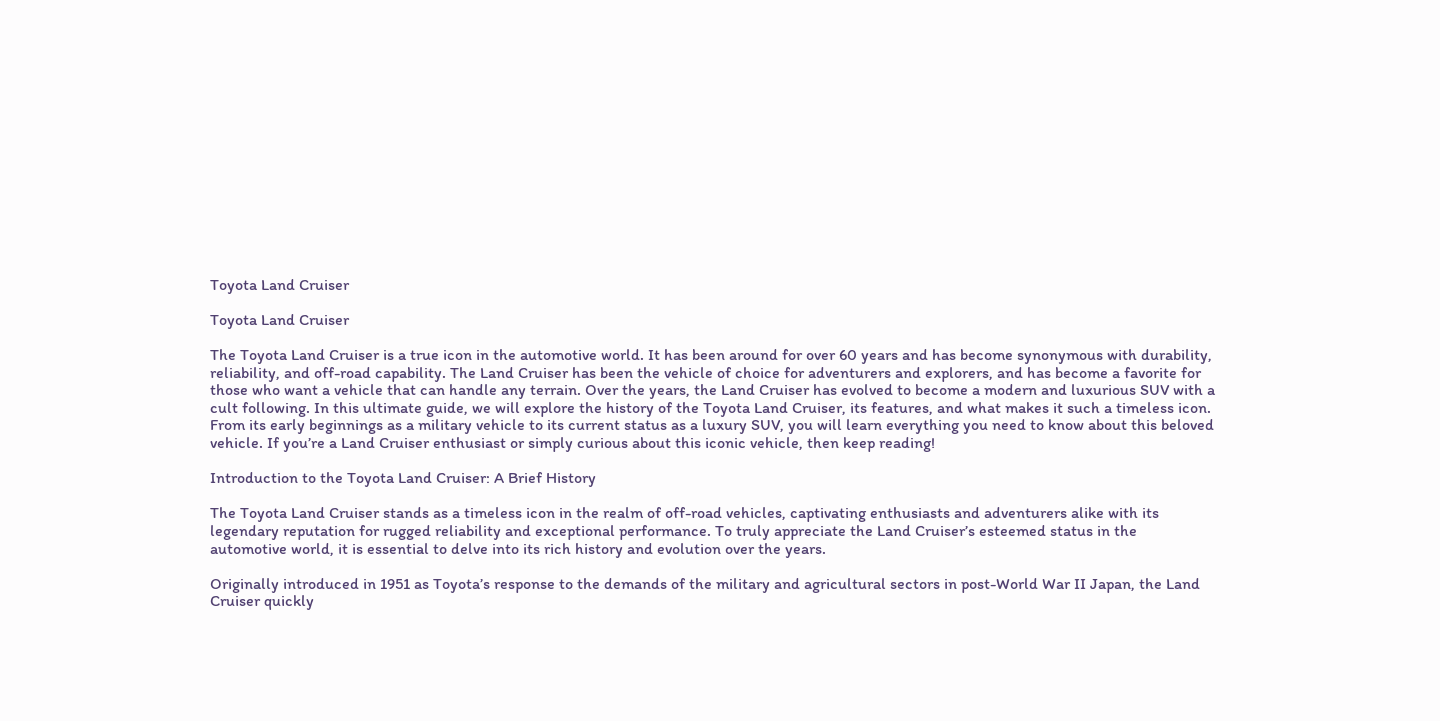Toyota Land Cruiser

Toyota Land Cruiser

The Toyota Land Cruiser is a true icon in the automotive world. It has been around for over 60 years and has become synonymous with durability, reliability, and off-road capability. The Land Cruiser has been the vehicle of choice for adventurers and explorers, and has become a favorite for those who want a vehicle that can handle any terrain. Over the years, the Land Cruiser has evolved to become a modern and luxurious SUV with a cult following. In this ultimate guide, we will explore the history of the Toyota Land Cruiser, its features, and what makes it such a timeless icon. From its early beginnings as a military vehicle to its current status as a luxury SUV, you will learn everything you need to know about this beloved vehicle. If you’re a Land Cruiser enthusiast or simply curious about this iconic vehicle, then keep reading!

Introduction to the Toyota Land Cruiser: A Brief History

The Toyota Land Cruiser stands as a timeless icon in the realm of off-road vehicles, captivating enthusiasts and adventurers alike with its legendary reputation for rugged reliability and exceptional performance. To truly appreciate the Land Cruiser’s esteemed status in the automotive world, it is essential to delve into its rich history and evolution over the years.

Originally introduced in 1951 as Toyota’s response to the demands of the military and agricultural sectors in post-World War II Japan, the Land Cruiser quickly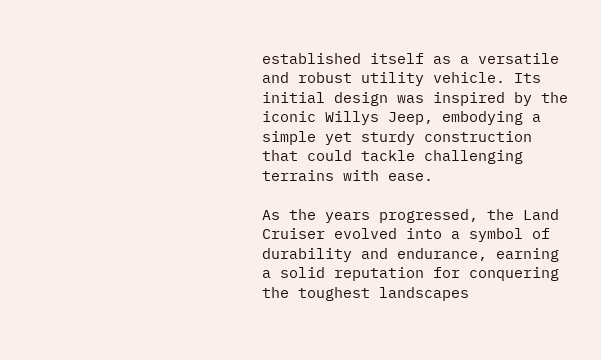established itself as a versatile and robust utility vehicle. Its initial design was inspired by the iconic Willys Jeep, embodying a simple yet sturdy construction that could tackle challenging terrains with ease.

As the years progressed, the Land Cruiser evolved into a symbol of durability and endurance, earning a solid reputation for conquering the toughest landscapes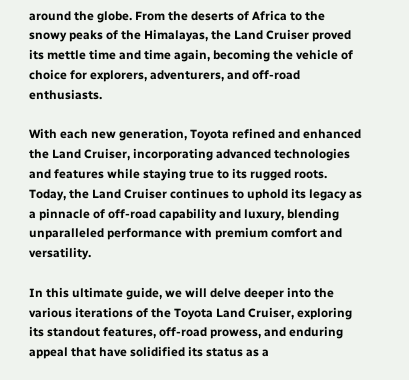around the globe. From the deserts of Africa to the snowy peaks of the Himalayas, the Land Cruiser proved its mettle time and time again, becoming the vehicle of choice for explorers, adventurers, and off-road enthusiasts.

With each new generation, Toyota refined and enhanced the Land Cruiser, incorporating advanced technologies and features while staying true to its rugged roots. Today, the Land Cruiser continues to uphold its legacy as a pinnacle of off-road capability and luxury, blending unparalleled performance with premium comfort and versatility.

In this ultimate guide, we will delve deeper into the various iterations of the Toyota Land Cruiser, exploring its standout features, off-road prowess, and enduring appeal that have solidified its status as a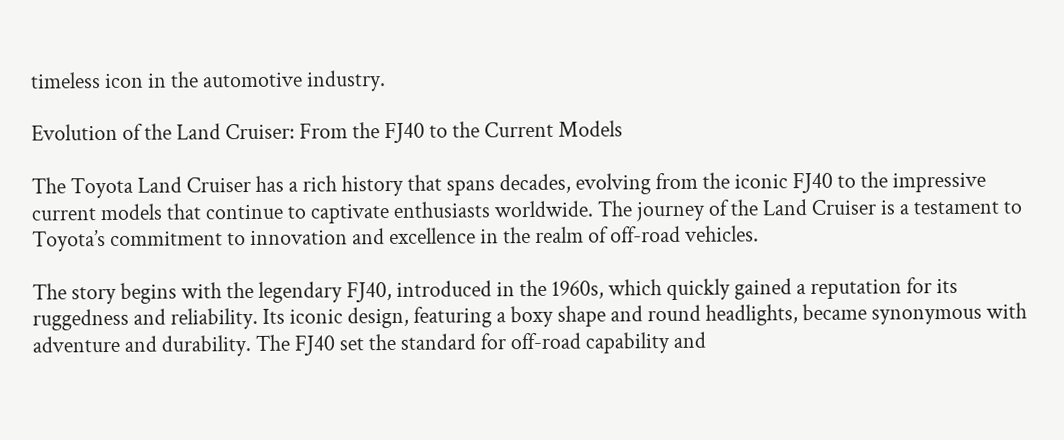timeless icon in the automotive industry.

Evolution of the Land Cruiser: From the FJ40 to the Current Models

The Toyota Land Cruiser has a rich history that spans decades, evolving from the iconic FJ40 to the impressive current models that continue to captivate enthusiasts worldwide. The journey of the Land Cruiser is a testament to Toyota’s commitment to innovation and excellence in the realm of off-road vehicles.

The story begins with the legendary FJ40, introduced in the 1960s, which quickly gained a reputation for its ruggedness and reliability. Its iconic design, featuring a boxy shape and round headlights, became synonymous with adventure and durability. The FJ40 set the standard for off-road capability and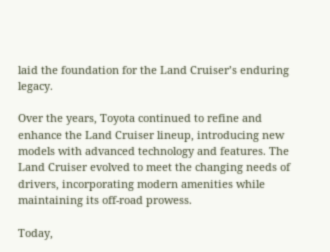laid the foundation for the Land Cruiser’s enduring legacy.

Over the years, Toyota continued to refine and enhance the Land Cruiser lineup, introducing new models with advanced technology and features. The Land Cruiser evolved to meet the changing needs of drivers, incorporating modern amenities while maintaining its off-road prowess.

Today,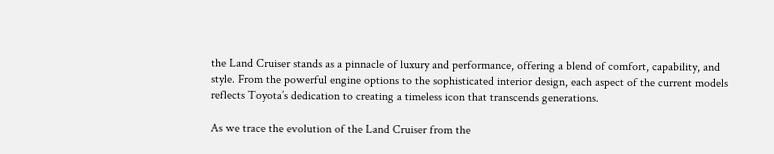the Land Cruiser stands as a pinnacle of luxury and performance, offering a blend of comfort, capability, and style. From the powerful engine options to the sophisticated interior design, each aspect of the current models reflects Toyota’s dedication to creating a timeless icon that transcends generations.

As we trace the evolution of the Land Cruiser from the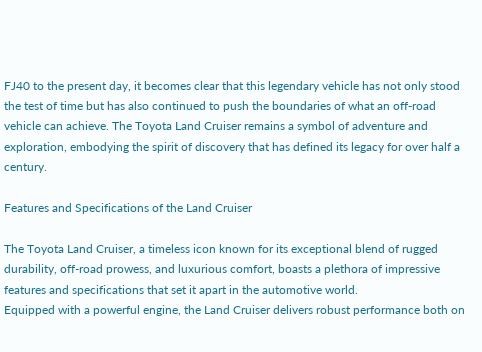FJ40 to the present day, it becomes clear that this legendary vehicle has not only stood the test of time but has also continued to push the boundaries of what an off-road vehicle can achieve. The Toyota Land Cruiser remains a symbol of adventure and exploration, embodying the spirit of discovery that has defined its legacy for over half a century.

Features and Specifications of the Land Cruiser

The Toyota Land Cruiser, a timeless icon known for its exceptional blend of rugged durability, off-road prowess, and luxurious comfort, boasts a plethora of impressive features and specifications that set it apart in the automotive world.
Equipped with a powerful engine, the Land Cruiser delivers robust performance both on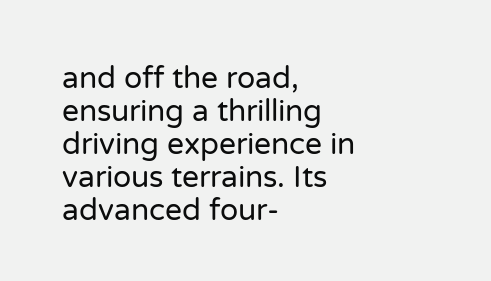and off the road, ensuring a thrilling driving experience in various terrains. Its advanced four-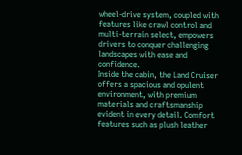wheel-drive system, coupled with features like crawl control and multi-terrain select, empowers drivers to conquer challenging landscapes with ease and confidence.
Inside the cabin, the Land Cruiser offers a spacious and opulent environment, with premium materials and craftsmanship evident in every detail. Comfort features such as plush leather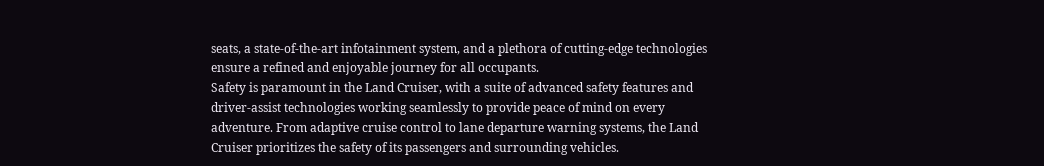seats, a state-of-the-art infotainment system, and a plethora of cutting-edge technologies ensure a refined and enjoyable journey for all occupants.
Safety is paramount in the Land Cruiser, with a suite of advanced safety features and driver-assist technologies working seamlessly to provide peace of mind on every adventure. From adaptive cruise control to lane departure warning systems, the Land Cruiser prioritizes the safety of its passengers and surrounding vehicles.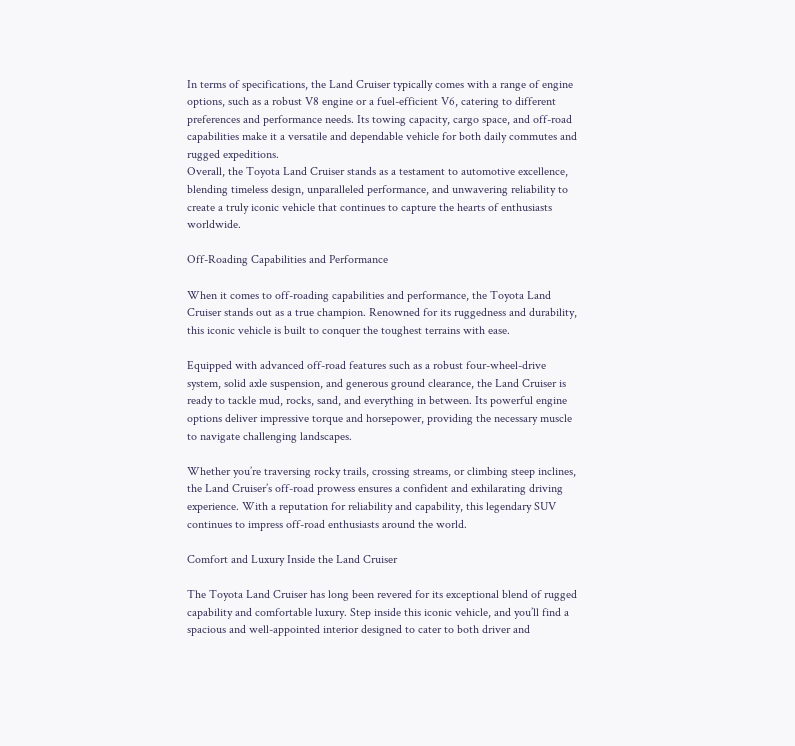In terms of specifications, the Land Cruiser typically comes with a range of engine options, such as a robust V8 engine or a fuel-efficient V6, catering to different preferences and performance needs. Its towing capacity, cargo space, and off-road capabilities make it a versatile and dependable vehicle for both daily commutes and rugged expeditions.
Overall, the Toyota Land Cruiser stands as a testament to automotive excellence, blending timeless design, unparalleled performance, and unwavering reliability to create a truly iconic vehicle that continues to capture the hearts of enthusiasts worldwide.

Off-Roading Capabilities and Performance

When it comes to off-roading capabilities and performance, the Toyota Land Cruiser stands out as a true champion. Renowned for its ruggedness and durability, this iconic vehicle is built to conquer the toughest terrains with ease.

Equipped with advanced off-road features such as a robust four-wheel-drive system, solid axle suspension, and generous ground clearance, the Land Cruiser is ready to tackle mud, rocks, sand, and everything in between. Its powerful engine options deliver impressive torque and horsepower, providing the necessary muscle to navigate challenging landscapes.

Whether you’re traversing rocky trails, crossing streams, or climbing steep inclines, the Land Cruiser’s off-road prowess ensures a confident and exhilarating driving experience. With a reputation for reliability and capability, this legendary SUV continues to impress off-road enthusiasts around the world.

Comfort and Luxury Inside the Land Cruiser

The Toyota Land Cruiser has long been revered for its exceptional blend of rugged capability and comfortable luxury. Step inside this iconic vehicle, and you’ll find a spacious and well-appointed interior designed to cater to both driver and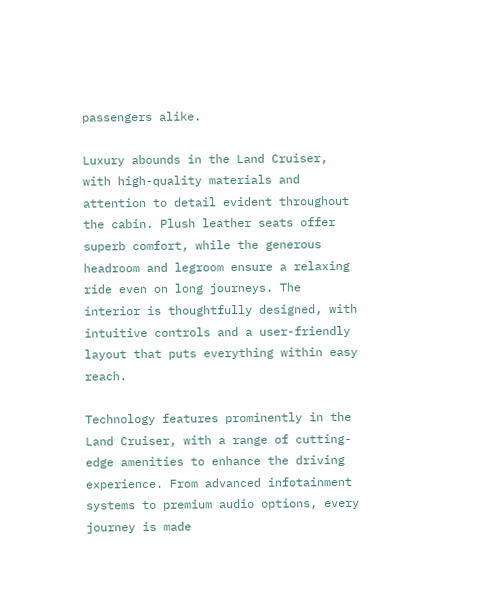passengers alike.

Luxury abounds in the Land Cruiser, with high-quality materials and attention to detail evident throughout the cabin. Plush leather seats offer superb comfort, while the generous headroom and legroom ensure a relaxing ride even on long journeys. The interior is thoughtfully designed, with intuitive controls and a user-friendly layout that puts everything within easy reach.

Technology features prominently in the Land Cruiser, with a range of cutting-edge amenities to enhance the driving experience. From advanced infotainment systems to premium audio options, every journey is made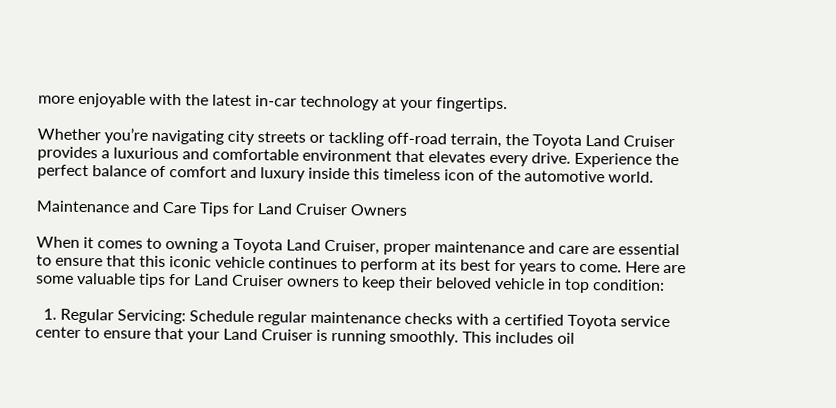more enjoyable with the latest in-car technology at your fingertips.

Whether you’re navigating city streets or tackling off-road terrain, the Toyota Land Cruiser provides a luxurious and comfortable environment that elevates every drive. Experience the perfect balance of comfort and luxury inside this timeless icon of the automotive world.

Maintenance and Care Tips for Land Cruiser Owners

When it comes to owning a Toyota Land Cruiser, proper maintenance and care are essential to ensure that this iconic vehicle continues to perform at its best for years to come. Here are some valuable tips for Land Cruiser owners to keep their beloved vehicle in top condition:

  1. Regular Servicing: Schedule regular maintenance checks with a certified Toyota service center to ensure that your Land Cruiser is running smoothly. This includes oil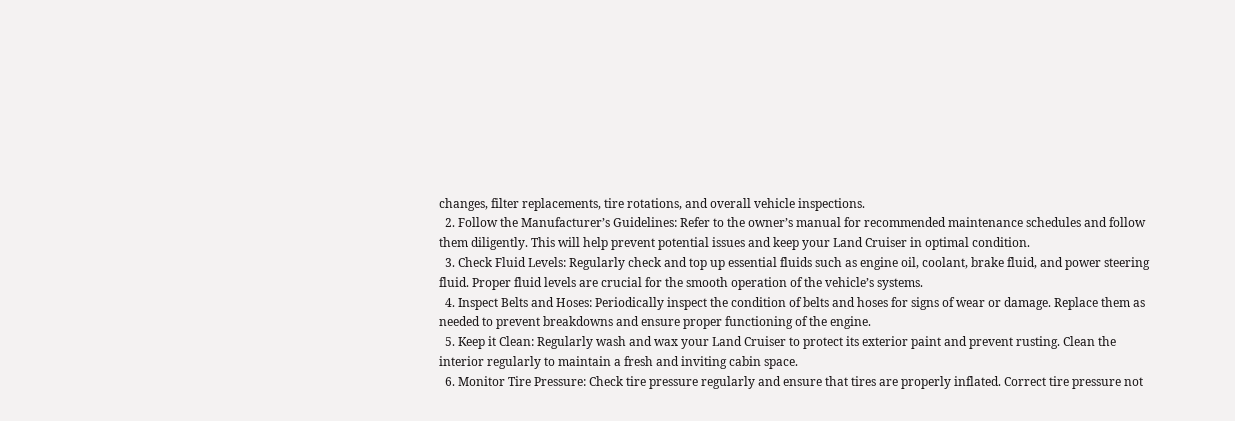changes, filter replacements, tire rotations, and overall vehicle inspections.
  2. Follow the Manufacturer’s Guidelines: Refer to the owner’s manual for recommended maintenance schedules and follow them diligently. This will help prevent potential issues and keep your Land Cruiser in optimal condition.
  3. Check Fluid Levels: Regularly check and top up essential fluids such as engine oil, coolant, brake fluid, and power steering fluid. Proper fluid levels are crucial for the smooth operation of the vehicle’s systems.
  4. Inspect Belts and Hoses: Periodically inspect the condition of belts and hoses for signs of wear or damage. Replace them as needed to prevent breakdowns and ensure proper functioning of the engine.
  5. Keep it Clean: Regularly wash and wax your Land Cruiser to protect its exterior paint and prevent rusting. Clean the interior regularly to maintain a fresh and inviting cabin space.
  6. Monitor Tire Pressure: Check tire pressure regularly and ensure that tires are properly inflated. Correct tire pressure not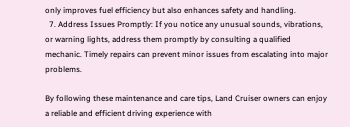only improves fuel efficiency but also enhances safety and handling.
  7. Address Issues Promptly: If you notice any unusual sounds, vibrations, or warning lights, address them promptly by consulting a qualified mechanic. Timely repairs can prevent minor issues from escalating into major problems.

By following these maintenance and care tips, Land Cruiser owners can enjoy a reliable and efficient driving experience with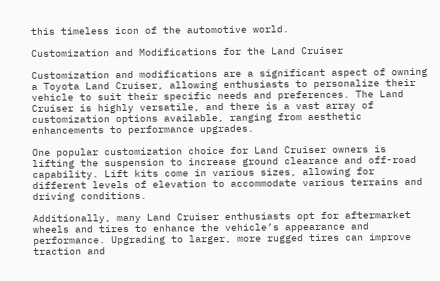this timeless icon of the automotive world.

Customization and Modifications for the Land Cruiser

Customization and modifications are a significant aspect of owning a Toyota Land Cruiser, allowing enthusiasts to personalize their vehicle to suit their specific needs and preferences. The Land Cruiser is highly versatile, and there is a vast array of customization options available, ranging from aesthetic enhancements to performance upgrades.

One popular customization choice for Land Cruiser owners is lifting the suspension to increase ground clearance and off-road capability. Lift kits come in various sizes, allowing for different levels of elevation to accommodate various terrains and driving conditions.

Additionally, many Land Cruiser enthusiasts opt for aftermarket wheels and tires to enhance the vehicle’s appearance and performance. Upgrading to larger, more rugged tires can improve traction and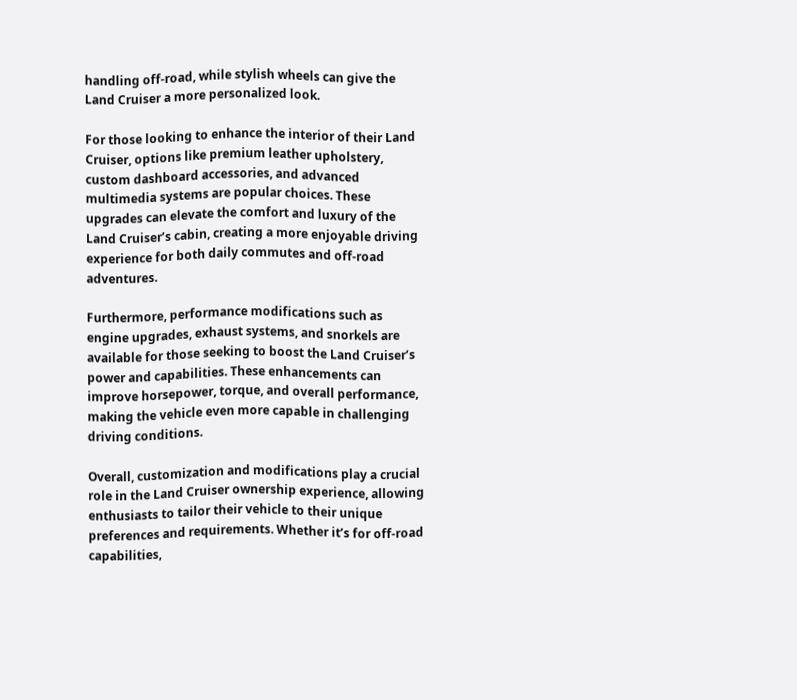handling off-road, while stylish wheels can give the Land Cruiser a more personalized look.

For those looking to enhance the interior of their Land Cruiser, options like premium leather upholstery, custom dashboard accessories, and advanced multimedia systems are popular choices. These upgrades can elevate the comfort and luxury of the Land Cruiser’s cabin, creating a more enjoyable driving experience for both daily commutes and off-road adventures.

Furthermore, performance modifications such as engine upgrades, exhaust systems, and snorkels are available for those seeking to boost the Land Cruiser’s power and capabilities. These enhancements can improve horsepower, torque, and overall performance, making the vehicle even more capable in challenging driving conditions.

Overall, customization and modifications play a crucial role in the Land Cruiser ownership experience, allowing enthusiasts to tailor their vehicle to their unique preferences and requirements. Whether it’s for off-road capabilities,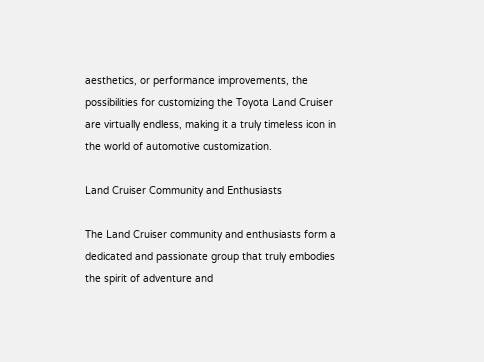aesthetics, or performance improvements, the possibilities for customizing the Toyota Land Cruiser are virtually endless, making it a truly timeless icon in the world of automotive customization.

Land Cruiser Community and Enthusiasts

The Land Cruiser community and enthusiasts form a dedicated and passionate group that truly embodies the spirit of adventure and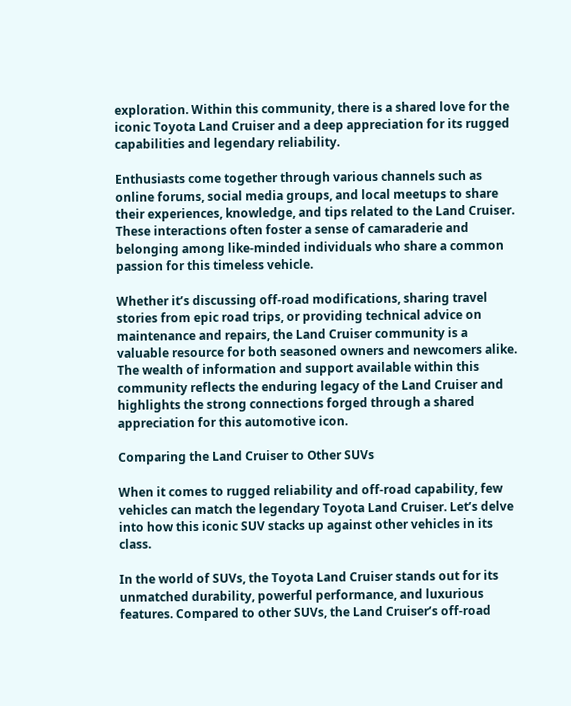exploration. Within this community, there is a shared love for the iconic Toyota Land Cruiser and a deep appreciation for its rugged capabilities and legendary reliability.

Enthusiasts come together through various channels such as online forums, social media groups, and local meetups to share their experiences, knowledge, and tips related to the Land Cruiser. These interactions often foster a sense of camaraderie and belonging among like-minded individuals who share a common passion for this timeless vehicle.

Whether it’s discussing off-road modifications, sharing travel stories from epic road trips, or providing technical advice on maintenance and repairs, the Land Cruiser community is a valuable resource for both seasoned owners and newcomers alike. The wealth of information and support available within this community reflects the enduring legacy of the Land Cruiser and highlights the strong connections forged through a shared appreciation for this automotive icon.

Comparing the Land Cruiser to Other SUVs

When it comes to rugged reliability and off-road capability, few vehicles can match the legendary Toyota Land Cruiser. Let’s delve into how this iconic SUV stacks up against other vehicles in its class.

In the world of SUVs, the Toyota Land Cruiser stands out for its unmatched durability, powerful performance, and luxurious features. Compared to other SUVs, the Land Cruiser’s off-road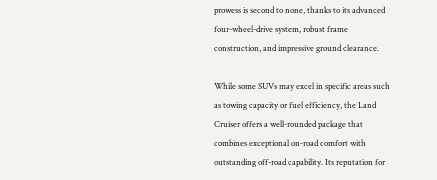prowess is second to none, thanks to its advanced four-wheel-drive system, robust frame construction, and impressive ground clearance.

While some SUVs may excel in specific areas such as towing capacity or fuel efficiency, the Land Cruiser offers a well-rounded package that combines exceptional on-road comfort with outstanding off-road capability. Its reputation for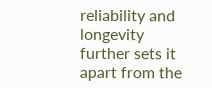reliability and longevity further sets it apart from the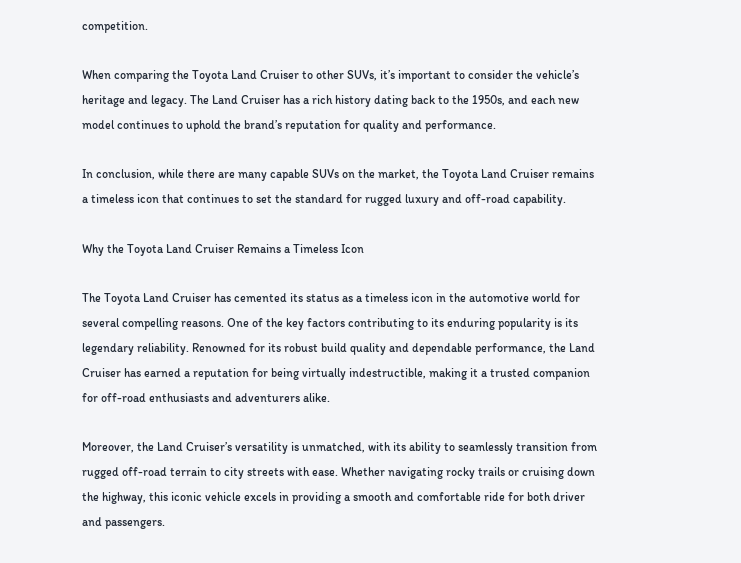competition.

When comparing the Toyota Land Cruiser to other SUVs, it’s important to consider the vehicle’s heritage and legacy. The Land Cruiser has a rich history dating back to the 1950s, and each new model continues to uphold the brand’s reputation for quality and performance.

In conclusion, while there are many capable SUVs on the market, the Toyota Land Cruiser remains a timeless icon that continues to set the standard for rugged luxury and off-road capability.

Why the Toyota Land Cruiser Remains a Timeless Icon

The Toyota Land Cruiser has cemented its status as a timeless icon in the automotive world for several compelling reasons. One of the key factors contributing to its enduring popularity is its legendary reliability. Renowned for its robust build quality and dependable performance, the Land Cruiser has earned a reputation for being virtually indestructible, making it a trusted companion for off-road enthusiasts and adventurers alike.

Moreover, the Land Cruiser’s versatility is unmatched, with its ability to seamlessly transition from rugged off-road terrain to city streets with ease. Whether navigating rocky trails or cruising down the highway, this iconic vehicle excels in providing a smooth and comfortable ride for both driver and passengers.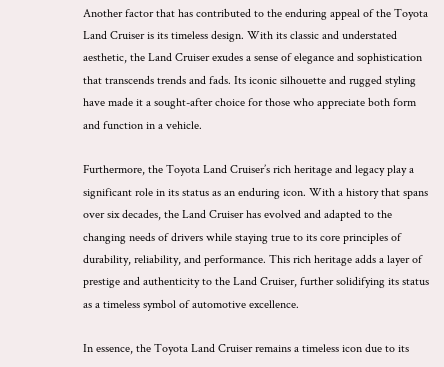Another factor that has contributed to the enduring appeal of the Toyota Land Cruiser is its timeless design. With its classic and understated aesthetic, the Land Cruiser exudes a sense of elegance and sophistication that transcends trends and fads. Its iconic silhouette and rugged styling have made it a sought-after choice for those who appreciate both form and function in a vehicle.

Furthermore, the Toyota Land Cruiser’s rich heritage and legacy play a significant role in its status as an enduring icon. With a history that spans over six decades, the Land Cruiser has evolved and adapted to the changing needs of drivers while staying true to its core principles of durability, reliability, and performance. This rich heritage adds a layer of prestige and authenticity to the Land Cruiser, further solidifying its status as a timeless symbol of automotive excellence.

In essence, the Toyota Land Cruiser remains a timeless icon due to its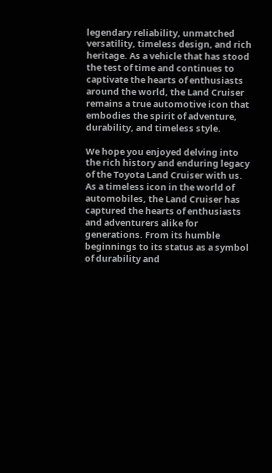legendary reliability, unmatched versatility, timeless design, and rich heritage. As a vehicle that has stood the test of time and continues to captivate the hearts of enthusiasts around the world, the Land Cruiser remains a true automotive icon that embodies the spirit of adventure, durability, and timeless style.

We hope you enjoyed delving into the rich history and enduring legacy of the Toyota Land Cruiser with us. As a timeless icon in the world of automobiles, the Land Cruiser has captured the hearts of enthusiasts and adventurers alike for generations. From its humble beginnings to its status as a symbol of durability and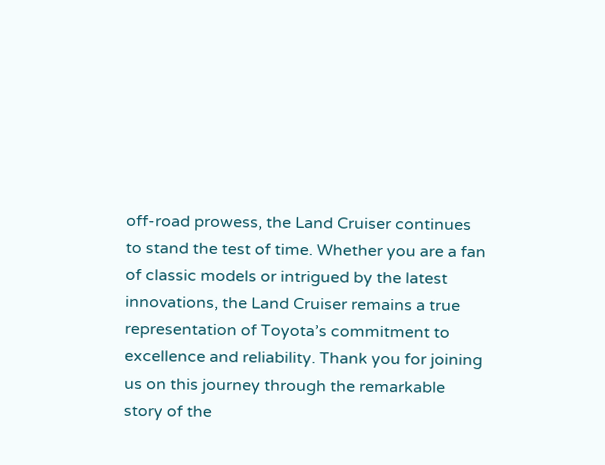off-road prowess, the Land Cruiser continues to stand the test of time. Whether you are a fan of classic models or intrigued by the latest innovations, the Land Cruiser remains a true representation of Toyota’s commitment to excellence and reliability. Thank you for joining us on this journey through the remarkable story of the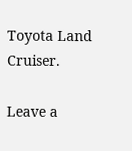Toyota Land Cruiser.

Leave a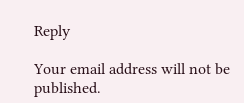Reply

Your email address will not be published.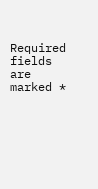Required fields are marked *